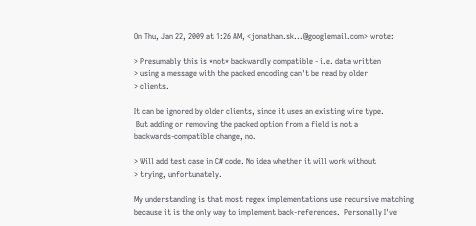On Thu, Jan 22, 2009 at 1:26 AM, <jonathan.sk...@googlemail.com> wrote:

> Presumably this is *not* backwardly compatible - i.e. data written
> using a message with the packed encoding can't be read by older
> clients.

It can be ignored by older clients, since it uses an existing wire type.
 But adding or removing the packed option from a field is not a
backwards-compatible change, no.

> Will add test case in C# code. No idea whether it will work without
> trying, unfortunately.

My understanding is that most regex implementations use recursive matching
because it is the only way to implement back-references.  Personally I've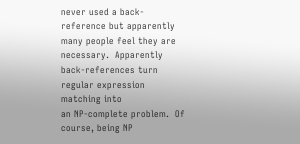never used a back-reference but apparently many people feel they are
necessary.  Apparently back-references turn regular expression matching into
an NP-complete problem.  Of course, being NP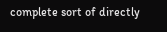complete sort of directly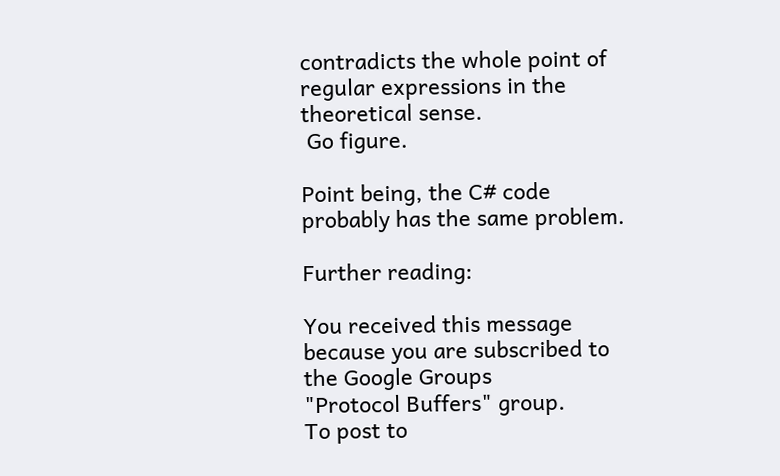contradicts the whole point of regular expressions in the theoretical sense.
 Go figure.

Point being, the C# code probably has the same problem.

Further reading:

You received this message because you are subscribed to the Google Groups
"Protocol Buffers" group.
To post to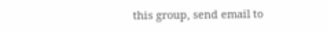this group, send email to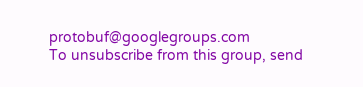protobuf@googlegroups.com
To unsubscribe from this group, send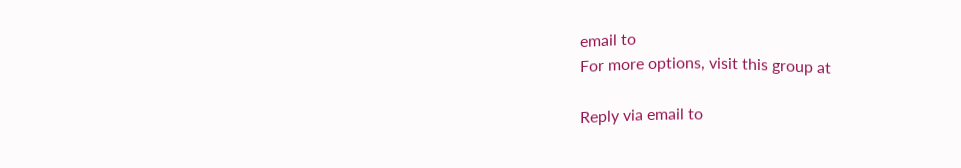email to
For more options, visit this group at

Reply via email to